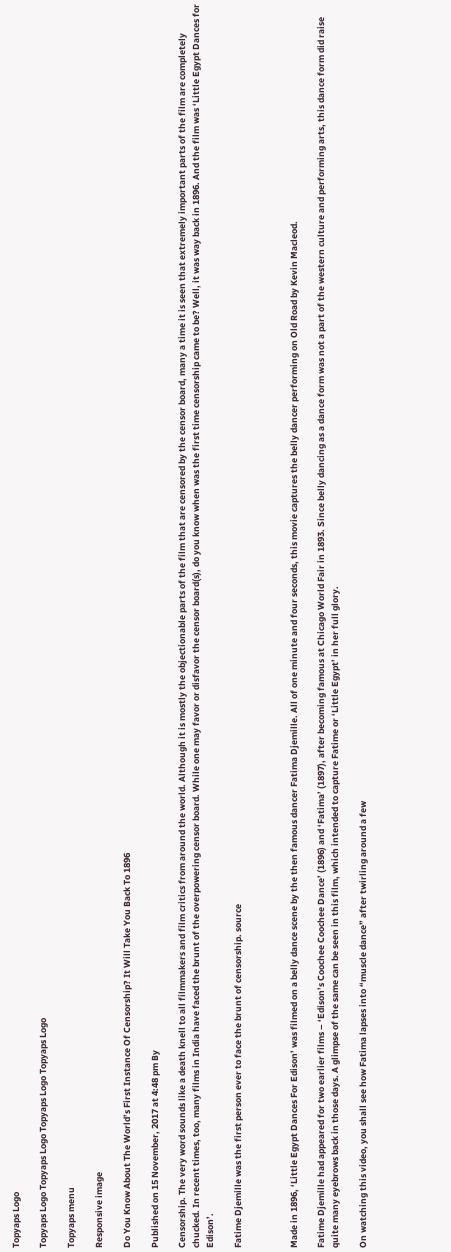Topyaps Logo

Topyaps Logo Topyaps Logo Topyaps Logo Topyaps Logo

Topyaps menu

Responsive image

Do You Know About The World’s First Instance Of Censorship? It Will Take You Back To 1896

Published on 15 November, 2017 at 4:48 pm By

Censorship. The very word sounds like a death knell to all filmmakers and film critics from around the world. Although it is mostly the objectionable parts of the film that are censored by the censor board, many a time it is seen that extremely important parts of the film are completely chucked. In recent times, too, many films in India have faced the brunt of the overpowering censor board. While one may favor or disfavor the censor board(s), do you know when was the first time censorship came to be? Well, it was way back in 1896. And the film was ‘Little Egypt Dances for Edison’.

Fatime Djemille was the first person ever to face the brunt of censorship. source



Made in 1896, ‘Little Egypt Dances For Edison’ was filmed on a belly dance scene by the then famous dancer Fatima Djemille. All of one minute and four seconds, this movie captures the belly dancer performing on Old Road by Kevin Macleod.

Fatime Djemille had appeared for two earlier films – ‘Edison’s Coochee Coochee Dance’ (1896) and ‘Fatima’ (1897), after becoming famous at Chicago World Fair in 1893. Since belly dancing as a dance form was not a part of the western culture and performing arts, this dance form did raise quite many eyebrows back in those days. A glimpse of the same can be seen in this film, which intended to capture Fatime or ‘Little Egypt’ in her full glory.

On watching this video, you shall see how Fatima lapses into “muscle dance” after twirling around a few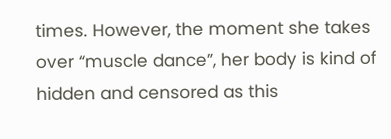times. However, the moment she takes over “muscle dance”, her body is kind of hidden and censored as this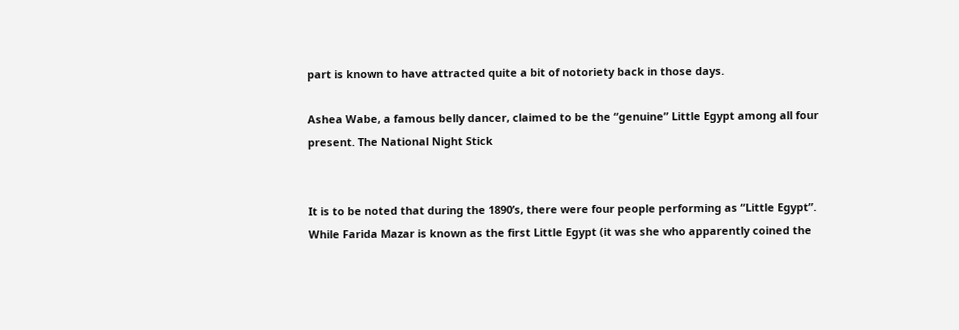part is known to have attracted quite a bit of notoriety back in those days.

Ashea Wabe, a famous belly dancer, claimed to be the “genuine” Little Egypt among all four present. The National Night Stick


It is to be noted that during the 1890’s, there were four people performing as “Little Egypt”. While Farida Mazar is known as the first Little Egypt (it was she who apparently coined the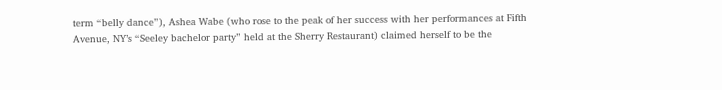term “belly dance”), Ashea Wabe (who rose to the peak of her success with her performances at Fifth Avenue, NY’s “Seeley bachelor party” held at the Sherry Restaurant) claimed herself to be the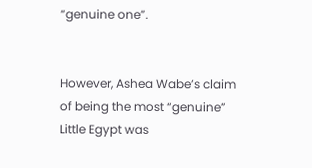“genuine one”.


However, Ashea Wabe’s claim of being the most “genuine” Little Egypt was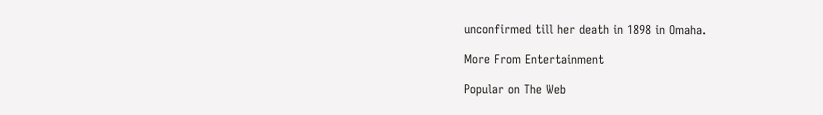unconfirmed till her death in 1898 in Omaha.

More From Entertainment

Popular on The Web